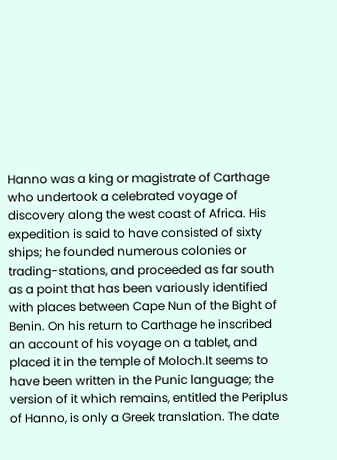Hanno was a king or magistrate of Carthage who undertook a celebrated voyage of discovery along the west coast of Africa. His expedition is said to have consisted of sixty ships; he founded numerous colonies or trading-stations, and proceeded as far south as a point that has been variously identified with places between Cape Nun of the Bight of Benin. On his return to Carthage he inscribed an account of his voyage on a tablet, and placed it in the temple of Moloch.It seems to have been written in the Punic language; the version of it which remains, entitled the Periplus of Hanno, is only a Greek translation. The date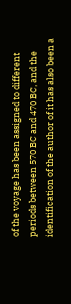of the voyage has been assigned to different periods between 570 BC and 470 BC, and the identification of the author of it has also been a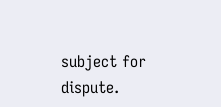subject for dispute.